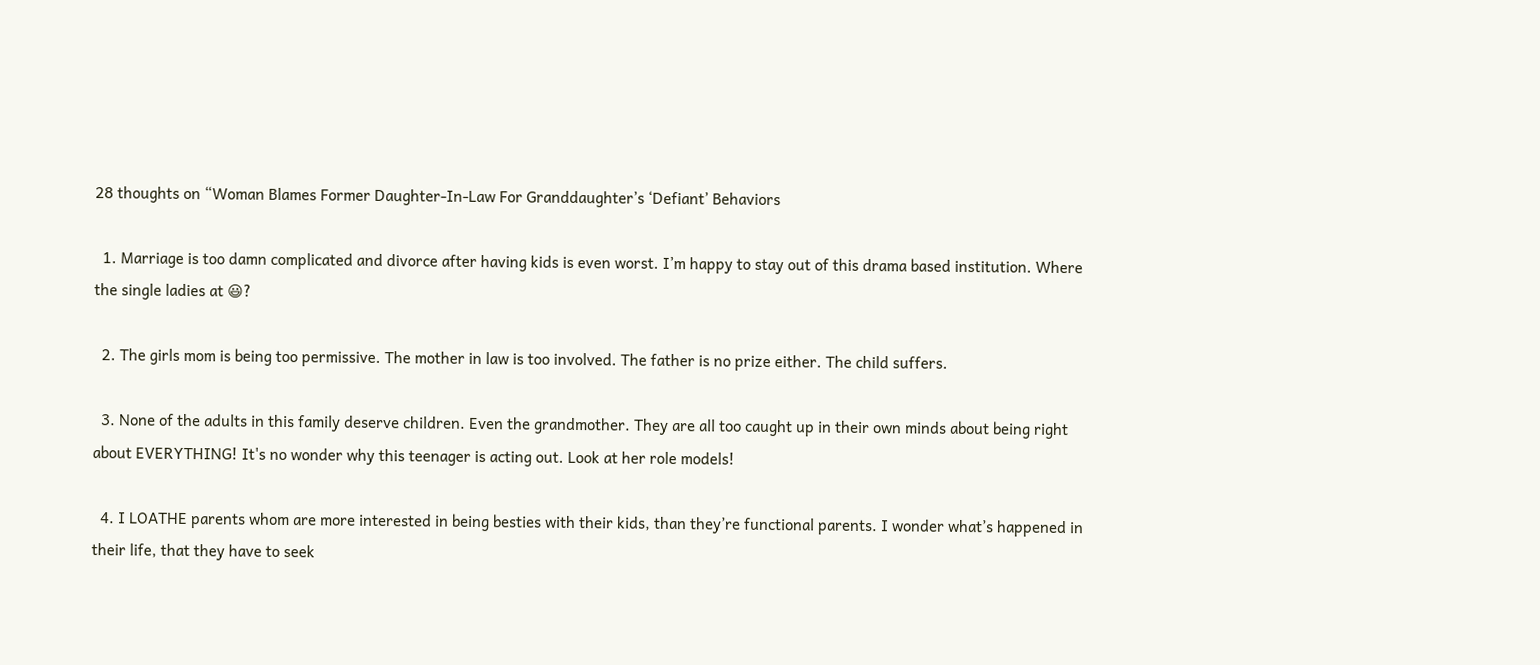28 thoughts on “Woman Blames Former Daughter-In-Law For Granddaughter’s ‘Defiant’ Behaviors

  1. Marriage is too damn complicated and divorce after having kids is even worst. I’m happy to stay out of this drama based institution. Where the single ladies at 😃?

  2. The girls mom is being too permissive. The mother in law is too involved. The father is no prize either. The child suffers.

  3. None of the adults in this family deserve children. Even the grandmother. They are all too caught up in their own minds about being right about EVERYTHING! It's no wonder why this teenager is acting out. Look at her role models!

  4. I LOATHE parents whom are more interested in being besties with their kids, than they’re functional parents. I wonder what’s happened in their life, that they have to seek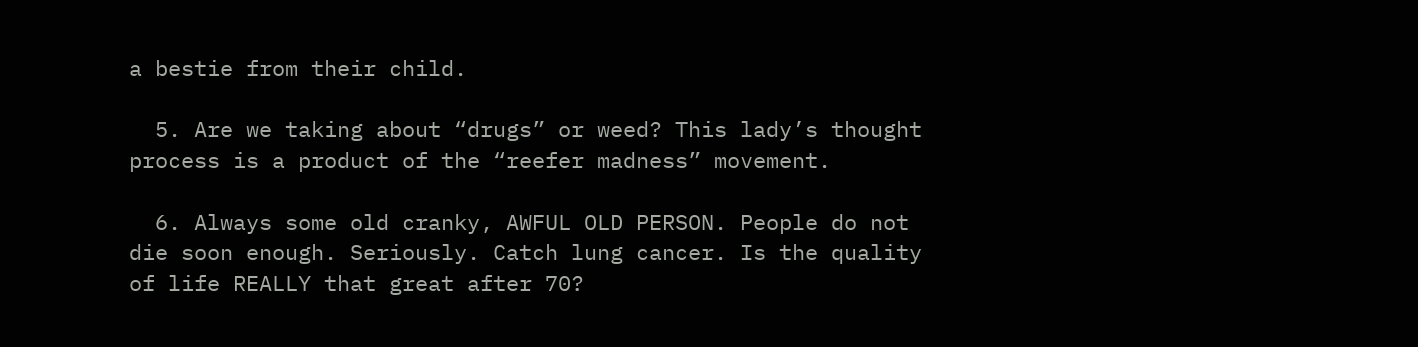a bestie from their child.

  5. Are we taking about “drugs” or weed? This lady’s thought process is a product of the “reefer madness” movement.

  6. Always some old cranky, AWFUL OLD PERSON. People do not die soon enough. Seriously. Catch lung cancer. Is the quality of life REALLY that great after 70?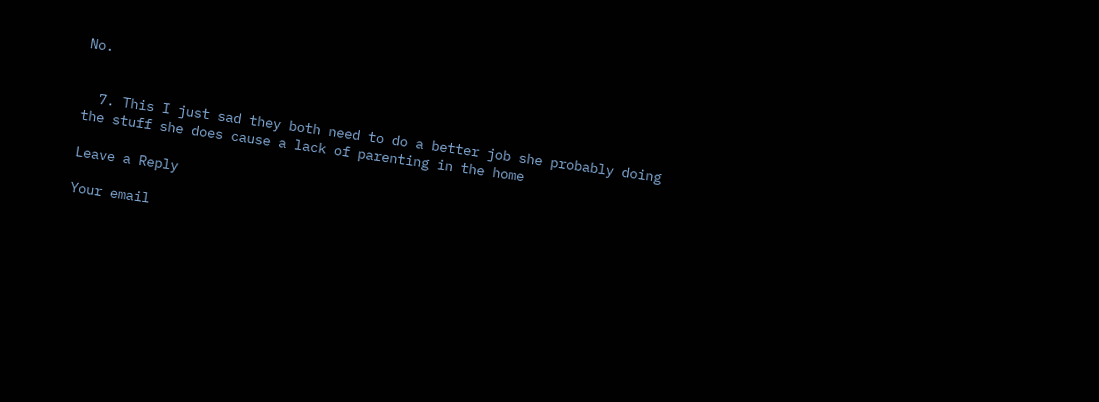No.


  7. This I just sad they both need to do a better job she probably doing the stuff she does cause a lack of parenting in the home

Leave a Reply

Your email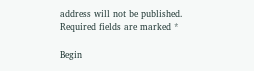address will not be published. Required fields are marked *

Begin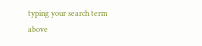typing your search term above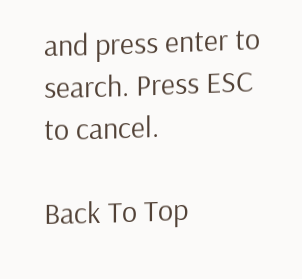and press enter to search. Press ESC to cancel.

Back To Top